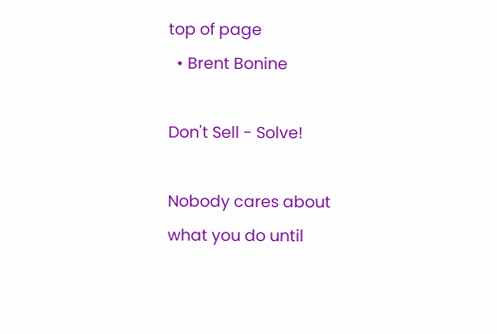top of page
  • Brent Bonine

Don't Sell - Solve!

Nobody cares about what you do until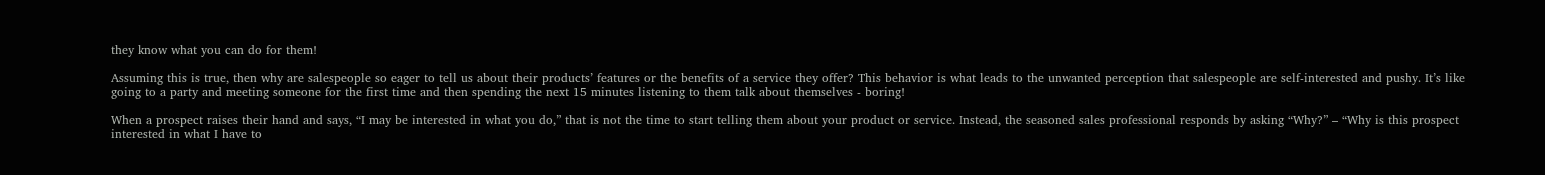they know what you can do for them!

Assuming this is true, then why are salespeople so eager to tell us about their products’ features or the benefits of a service they offer? This behavior is what leads to the unwanted perception that salespeople are self-interested and pushy. It’s like going to a party and meeting someone for the first time and then spending the next 15 minutes listening to them talk about themselves - boring!

When a prospect raises their hand and says, “I may be interested in what you do,” that is not the time to start telling them about your product or service. Instead, the seasoned sales professional responds by asking “Why?” – “Why is this prospect interested in what I have to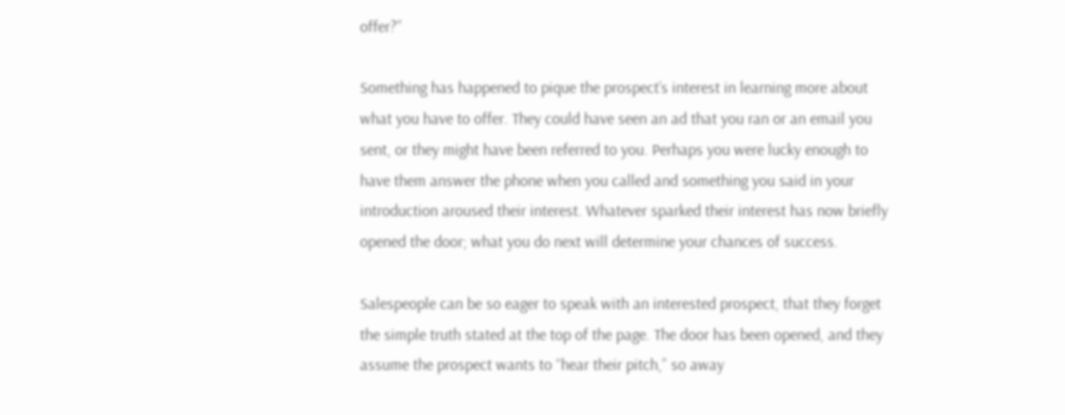offer?”

Something has happened to pique the prospect’s interest in learning more about what you have to offer. They could have seen an ad that you ran or an email you sent, or they might have been referred to you. Perhaps you were lucky enough to have them answer the phone when you called and something you said in your introduction aroused their interest. Whatever sparked their interest has now briefly opened the door; what you do next will determine your chances of success.

Salespeople can be so eager to speak with an interested prospect, that they forget the simple truth stated at the top of the page. The door has been opened, and they assume the prospect wants to “hear their pitch,” so away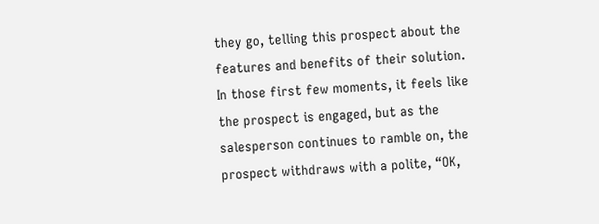they go, telling this prospect about the features and benefits of their solution. In those first few moments, it feels like the prospect is engaged, but as the salesperson continues to ramble on, the prospect withdraws with a polite, “OK,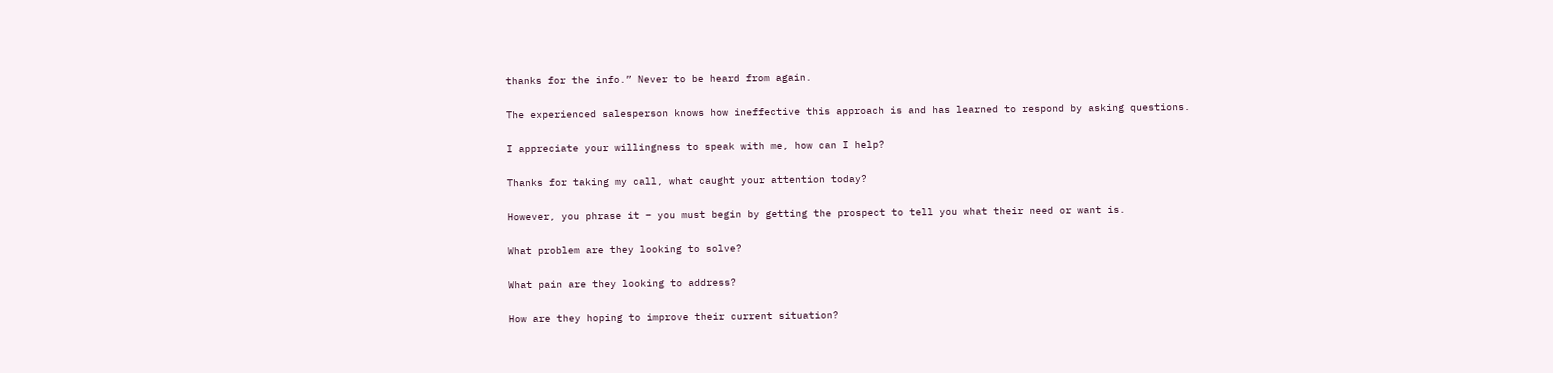thanks for the info.” Never to be heard from again.

The experienced salesperson knows how ineffective this approach is and has learned to respond by asking questions.

I appreciate your willingness to speak with me, how can I help?

Thanks for taking my call, what caught your attention today?

However, you phrase it – you must begin by getting the prospect to tell you what their need or want is.

What problem are they looking to solve?

What pain are they looking to address?

How are they hoping to improve their current situation?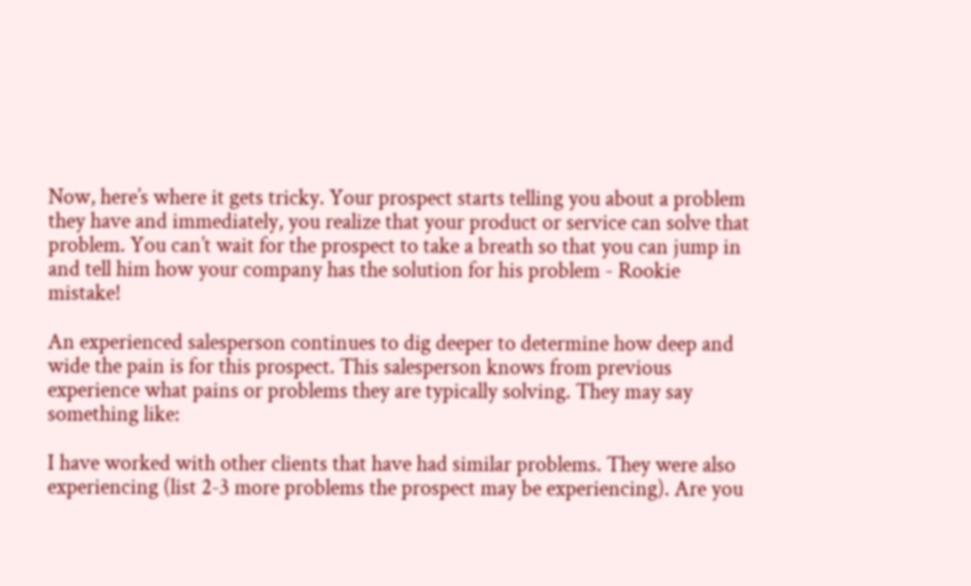Now, here’s where it gets tricky. Your prospect starts telling you about a problem they have and immediately, you realize that your product or service can solve that problem. You can’t wait for the prospect to take a breath so that you can jump in and tell him how your company has the solution for his problem - Rookie mistake!

An experienced salesperson continues to dig deeper to determine how deep and wide the pain is for this prospect. This salesperson knows from previous experience what pains or problems they are typically solving. They may say something like:

I have worked with other clients that have had similar problems. They were also experiencing (list 2-3 more problems the prospect may be experiencing). Are you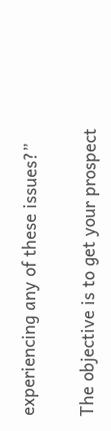experiencing any of these issues?”

The objective is to get your prospect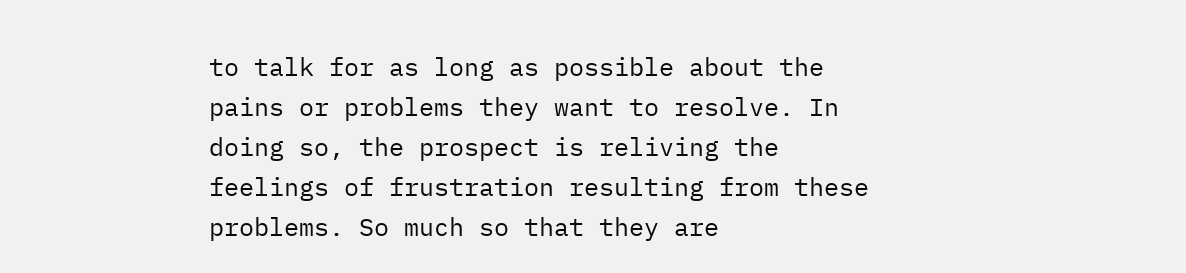to talk for as long as possible about the pains or problems they want to resolve. In doing so, the prospect is reliving the feelings of frustration resulting from these problems. So much so that they are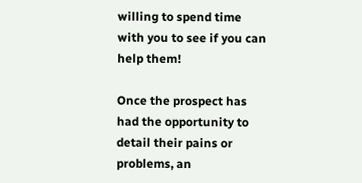willing to spend time with you to see if you can help them!

Once the prospect has had the opportunity to detail their pains or problems, an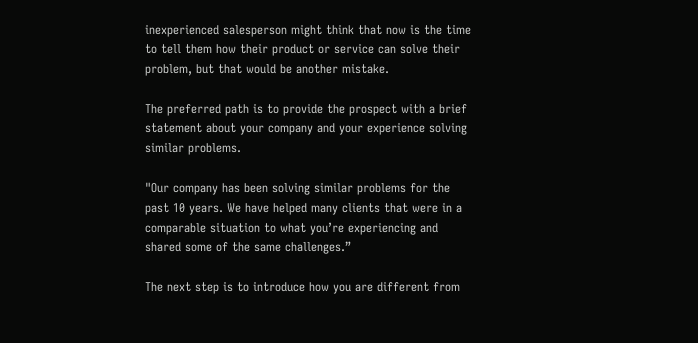inexperienced salesperson might think that now is the time to tell them how their product or service can solve their problem, but that would be another mistake.

The preferred path is to provide the prospect with a brief statement about your company and your experience solving similar problems.

"Our company has been solving similar problems for the past 10 years. We have helped many clients that were in a comparable situation to what you’re experiencing and shared some of the same challenges.”

The next step is to introduce how you are different from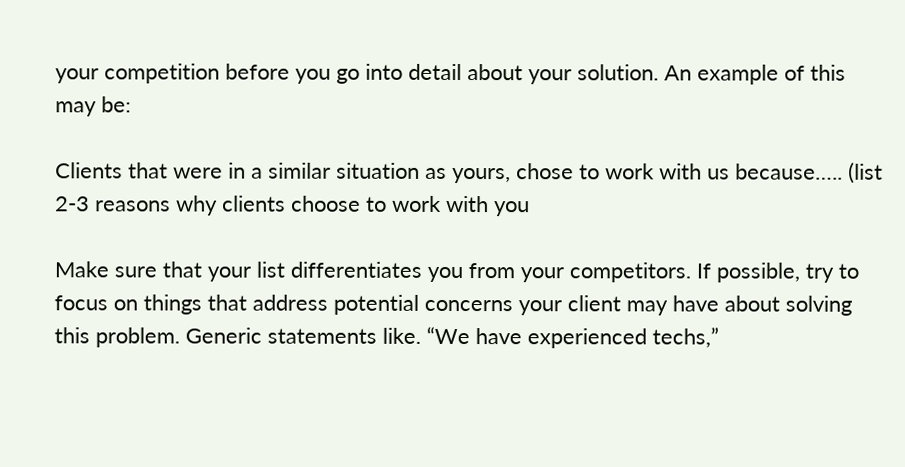your competition before you go into detail about your solution. An example of this may be:

Clients that were in a similar situation as yours, chose to work with us because….. (list 2-3 reasons why clients choose to work with you

Make sure that your list differentiates you from your competitors. If possible, try to focus on things that address potential concerns your client may have about solving this problem. Generic statements like. “We have experienced techs,”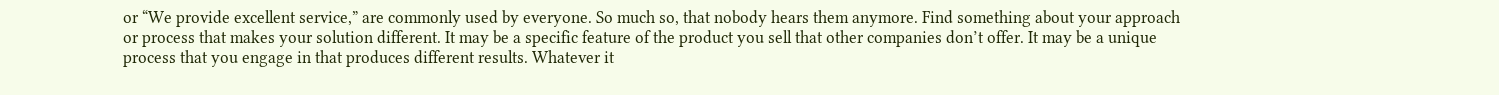or “We provide excellent service,” are commonly used by everyone. So much so, that nobody hears them anymore. Find something about your approach or process that makes your solution different. It may be a specific feature of the product you sell that other companies don’t offer. It may be a unique process that you engage in that produces different results. Whatever it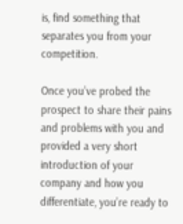is, find something that separates you from your competition.

Once you’ve probed the prospect to share their pains and problems with you and provided a very short introduction of your company and how you differentiate, you’re ready to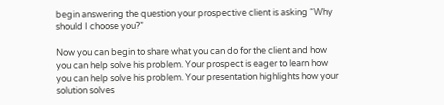begin answering the question your prospective client is asking “Why should I choose you?”

Now you can begin to share what you can do for the client and how you can help solve his problem. Your prospect is eager to learn how you can help solve his problem. Your presentation highlights how your solution solves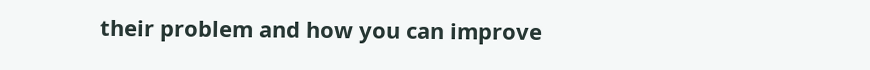their problem and how you can improve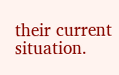their current situation.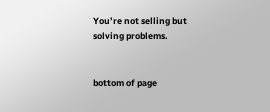You’re not selling but solving problems.


bottom of page